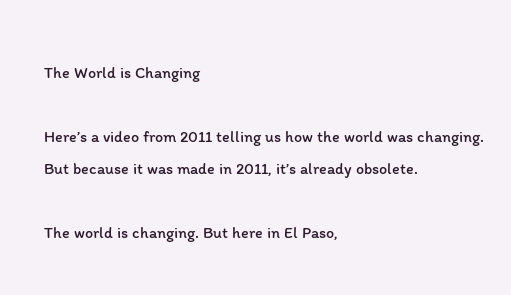The World is Changing

Here’s a video from 2011 telling us how the world was changing. But because it was made in 2011, it’s already obsolete.

The world is changing. But here in El Paso,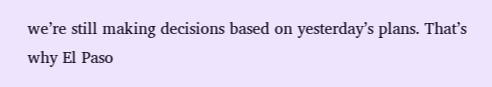we’re still making decisions based on yesterday’s plans. That’s why El Paso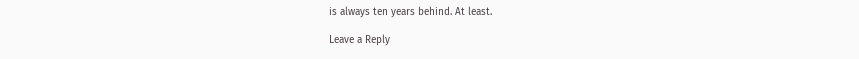is always ten years behind. At least.

Leave a Reply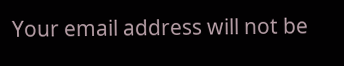Your email address will not be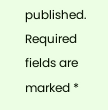published. Required fields are marked *